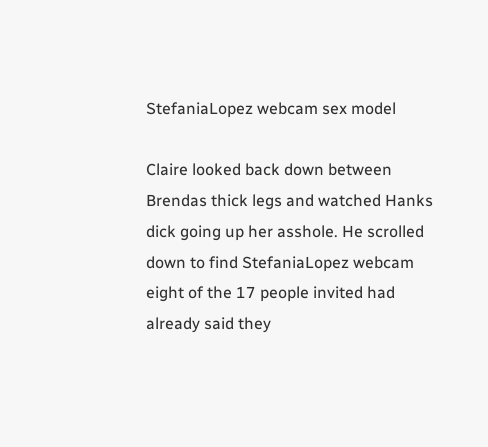StefaniaLopez webcam sex model

Claire looked back down between Brendas thick legs and watched Hanks dick going up her asshole. He scrolled down to find StefaniaLopez webcam eight of the 17 people invited had already said they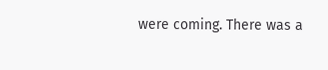were coming. There was a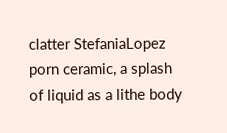clatter StefaniaLopez porn ceramic, a splash of liquid as a lithe body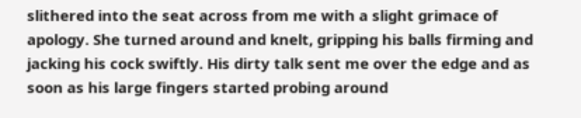slithered into the seat across from me with a slight grimace of apology. She turned around and knelt, gripping his balls firming and jacking his cock swiftly. His dirty talk sent me over the edge and as soon as his large fingers started probing around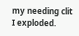my needing clit I exploded.